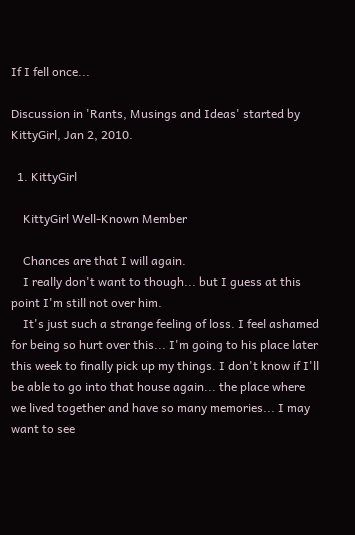If I fell once...

Discussion in 'Rants, Musings and Ideas' started by KittyGirl, Jan 2, 2010.

  1. KittyGirl

    KittyGirl Well-Known Member

    Chances are that I will again.
    I really don't want to though... but I guess at this point I'm still not over him.
    It's just such a strange feeling of loss. I feel ashamed for being so hurt over this... I'm going to his place later this week to finally pick up my things. I don't know if I'll be able to go into that house again... the place where we lived together and have so many memories... I may want to see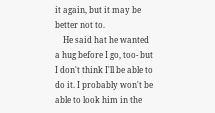it again, but it may be better not to.
    He said hat he wanted a hug before I go, too- but I don't think I'll be able to do it. I probably won't be able to look him in the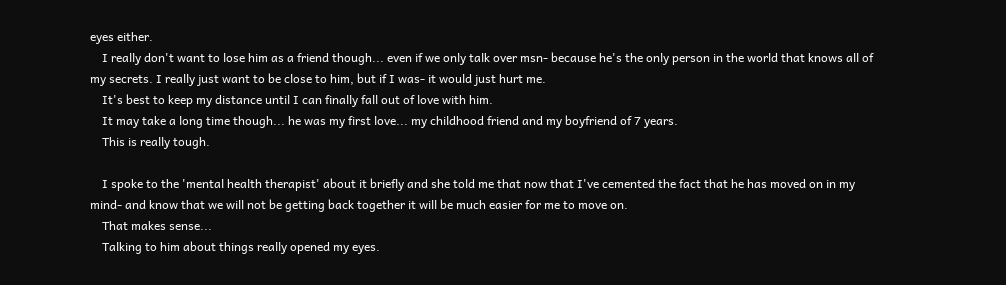eyes either.
    I really don't want to lose him as a friend though... even if we only talk over msn- because he's the only person in the world that knows all of my secrets. I really just want to be close to him, but if I was- it would just hurt me.
    It's best to keep my distance until I can finally fall out of love with him.
    It may take a long time though... he was my first love... my childhood friend and my boyfriend of 7 years.
    This is really tough.

    I spoke to the 'mental health therapist' about it briefly and she told me that now that I've cemented the fact that he has moved on in my mind- and know that we will not be getting back together it will be much easier for me to move on.
    That makes sense...
    Talking to him about things really opened my eyes.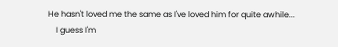He hasn't loved me the same as I've loved him for quite awhile...
    I guess I'm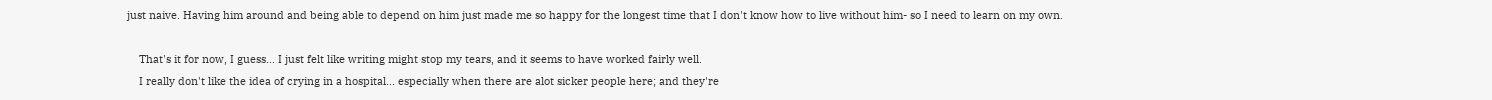just naive. Having him around and being able to depend on him just made me so happy for the longest time that I don't know how to live without him- so I need to learn on my own.

    That's it for now, I guess... I just felt like writing might stop my tears, and it seems to have worked fairly well.
    I really don't like the idea of crying in a hospital... especially when there are alot sicker people here; and they're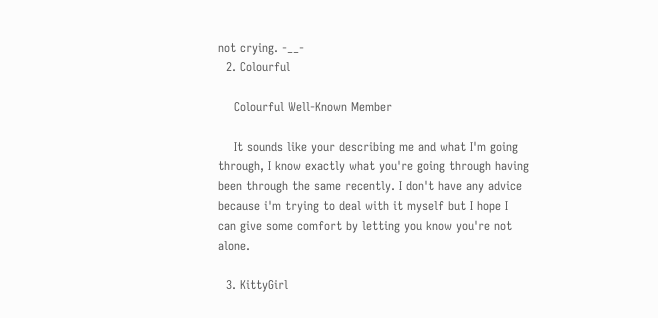not crying. -__-
  2. Colourful

    Colourful Well-Known Member

    It sounds like your describing me and what I'm going through, I know exactly what you're going through having been through the same recently. I don't have any advice because i'm trying to deal with it myself but I hope I can give some comfort by letting you know you're not alone.

  3. KittyGirl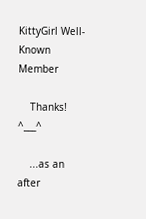KittyGirl Well-Known Member

    Thanks! ^___^

    ...as an after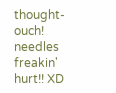thought- ouch! needles freakin' hurt!! XD